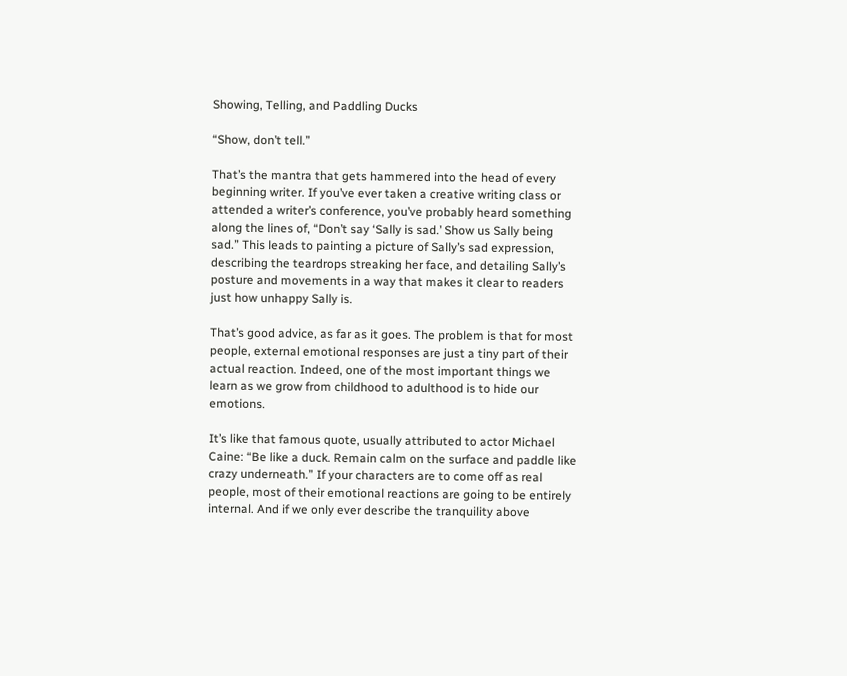Showing, Telling, and Paddling Ducks

“Show, don’t tell.”

That’s the mantra that gets hammered into the head of every beginning writer. If you’ve ever taken a creative writing class or attended a writer’s conference, you’ve probably heard something along the lines of, “Don’t say ‘Sally is sad.’ Show us Sally being sad.” This leads to painting a picture of Sally’s sad expression, describing the teardrops streaking her face, and detailing Sally’s posture and movements in a way that makes it clear to readers just how unhappy Sally is.

That’s good advice, as far as it goes. The problem is that for most people, external emotional responses are just a tiny part of their actual reaction. Indeed, one of the most important things we learn as we grow from childhood to adulthood is to hide our emotions.

It’s like that famous quote, usually attributed to actor Michael Caine: “Be like a duck. Remain calm on the surface and paddle like crazy underneath.” If your characters are to come off as real people, most of their emotional reactions are going to be entirely internal. And if we only ever describe the tranquility above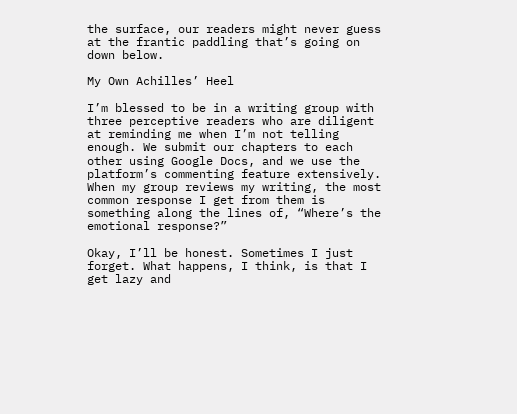the surface, our readers might never guess at the frantic paddling that’s going on down below.

My Own Achilles’ Heel

I’m blessed to be in a writing group with three perceptive readers who are diligent at reminding me when I’m not telling enough. We submit our chapters to each other using Google Docs, and we use the platform’s commenting feature extensively. When my group reviews my writing, the most common response I get from them is something along the lines of, “Where’s the emotional response?”

Okay, I’ll be honest. Sometimes I just forget. What happens, I think, is that I get lazy and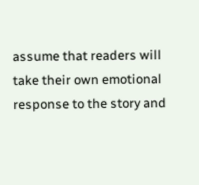assume that readers will take their own emotional response to the story and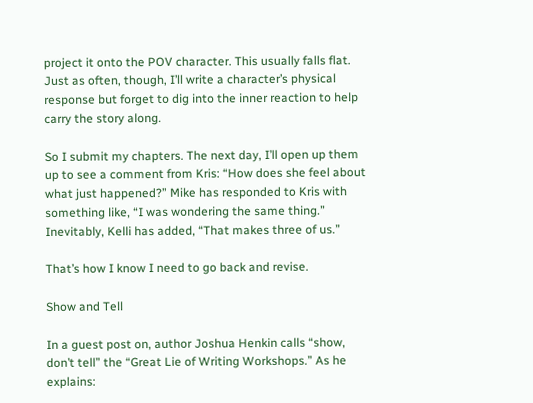project it onto the POV character. This usually falls flat. Just as often, though, I’ll write a character’s physical response but forget to dig into the inner reaction to help carry the story along.

So I submit my chapters. The next day, I’ll open up them up to see a comment from Kris: “How does she feel about what just happened?” Mike has responded to Kris with something like, “I was wondering the same thing.” Inevitably, Kelli has added, “That makes three of us.”

That’s how I know I need to go back and revise.

Show and Tell

In a guest post on, author Joshua Henkin calls “show, don’t tell” the “Great Lie of Writing Workshops.” As he explains: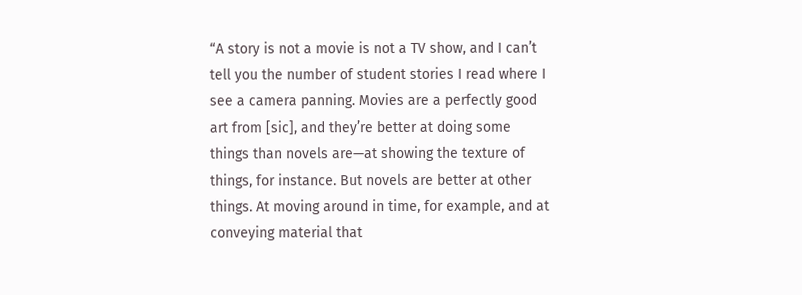“A story is not a movie is not a TV show, and I can’t tell you the number of student stories I read where I see a camera panning. Movies are a perfectly good art from [sic], and they’re better at doing some things than novels are—at showing the texture of things, for instance. But novels are better at other things. At moving around in time, for example, and at conveying material that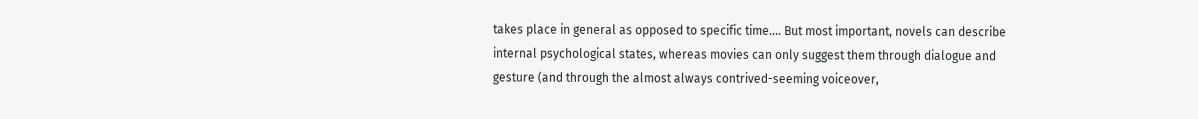takes place in general as opposed to specific time…. But most important, novels can describe internal psychological states, whereas movies can only suggest them through dialogue and gesture (and through the almost always contrived-seeming voiceover,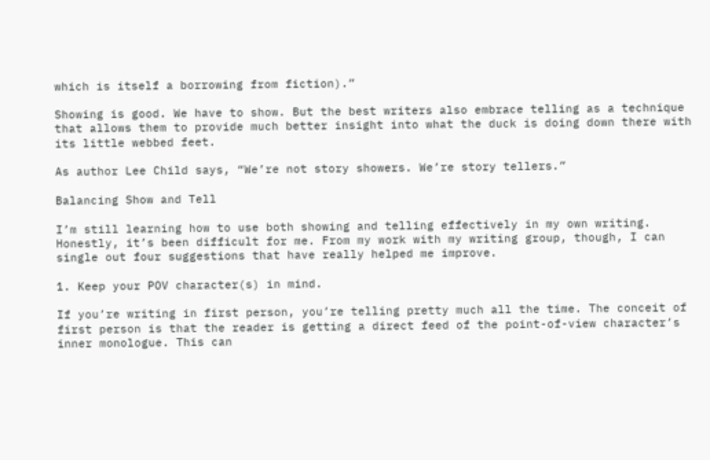which is itself a borrowing from fiction).”

Showing is good. We have to show. But the best writers also embrace telling as a technique that allows them to provide much better insight into what the duck is doing down there with its little webbed feet.

As author Lee Child says, “We’re not story showers. We’re story tellers.”

Balancing Show and Tell

I’m still learning how to use both showing and telling effectively in my own writing. Honestly, it’s been difficult for me. From my work with my writing group, though, I can single out four suggestions that have really helped me improve.

1. Keep your POV character(s) in mind.

If you’re writing in first person, you’re telling pretty much all the time. The conceit of first person is that the reader is getting a direct feed of the point-of-view character’s inner monologue. This can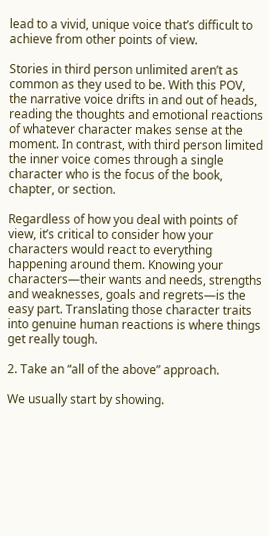lead to a vivid, unique voice that’s difficult to achieve from other points of view.

Stories in third person unlimited aren’t as common as they used to be. With this POV, the narrative voice drifts in and out of heads, reading the thoughts and emotional reactions of whatever character makes sense at the moment. In contrast, with third person limited the inner voice comes through a single character who is the focus of the book, chapter, or section.

Regardless of how you deal with points of view, it’s critical to consider how your characters would react to everything happening around them. Knowing your characters—their wants and needs, strengths and weaknesses, goals and regrets—is the easy part. Translating those character traits into genuine human reactions is where things get really tough.

2. Take an “all of the above” approach.

We usually start by showing.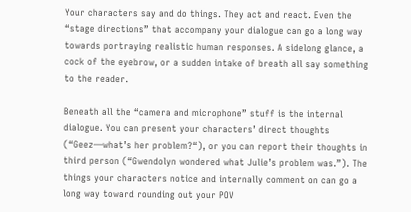Your characters say and do things. They act and react. Even the “stage directions” that accompany your dialogue can go a long way towards portraying realistic human responses. A sidelong glance, a cock of the eyebrow, or a sudden intake of breath all say something to the reader.

Beneath all the “camera and microphone” stuff is the internal dialogue. You can present your characters’ direct thoughts (“Geez—what’s her problem?“), or you can report their thoughts in third person (“Gwendolyn wondered what Julie’s problem was.”). The things your characters notice and internally comment on can go a long way toward rounding out your POV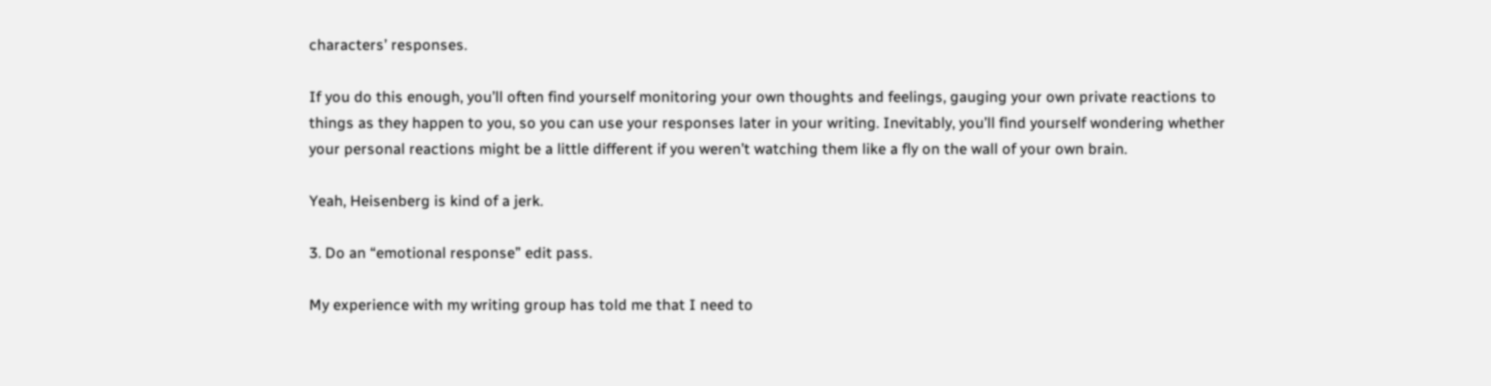characters’ responses.

If you do this enough, you’ll often find yourself monitoring your own thoughts and feelings, gauging your own private reactions to things as they happen to you, so you can use your responses later in your writing. Inevitably, you’ll find yourself wondering whether your personal reactions might be a little different if you weren’t watching them like a fly on the wall of your own brain.

Yeah, Heisenberg is kind of a jerk.

3. Do an “emotional response” edit pass.

My experience with my writing group has told me that I need to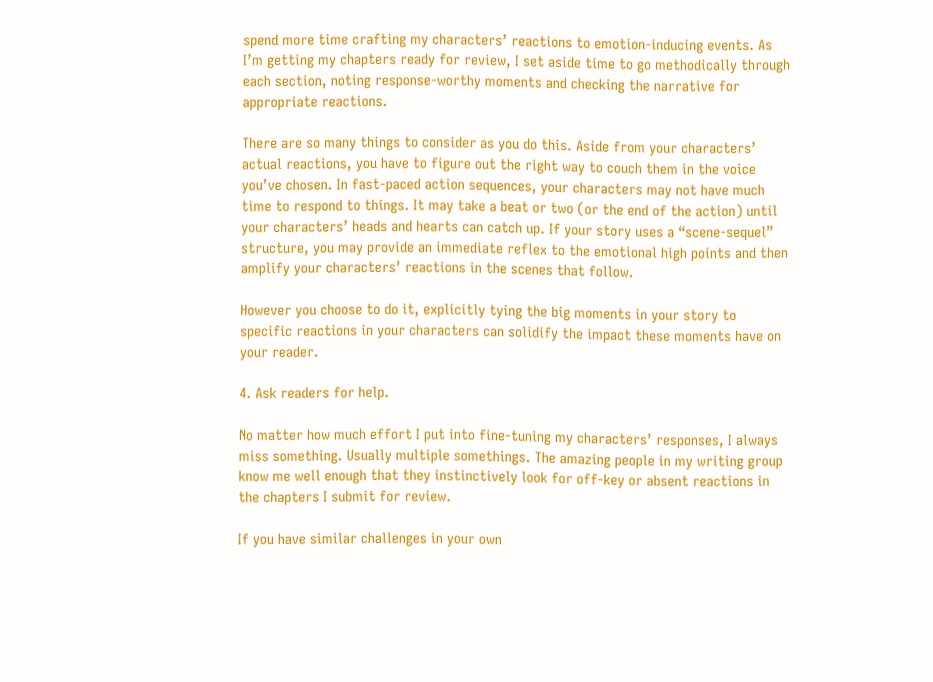spend more time crafting my characters’ reactions to emotion-inducing events. As I’m getting my chapters ready for review, I set aside time to go methodically through each section, noting response-worthy moments and checking the narrative for appropriate reactions.

There are so many things to consider as you do this. Aside from your characters’ actual reactions, you have to figure out the right way to couch them in the voice you’ve chosen. In fast-paced action sequences, your characters may not have much time to respond to things. It may take a beat or two (or the end of the action) until your characters’ heads and hearts can catch up. If your story uses a “scene-sequel” structure, you may provide an immediate reflex to the emotional high points and then amplify your characters’ reactions in the scenes that follow.

However you choose to do it, explicitly tying the big moments in your story to specific reactions in your characters can solidify the impact these moments have on your reader.

4. Ask readers for help.

No matter how much effort I put into fine-tuning my characters’ responses, I always miss something. Usually multiple somethings. The amazing people in my writing group know me well enough that they instinctively look for off-key or absent reactions in the chapters I submit for review.

If you have similar challenges in your own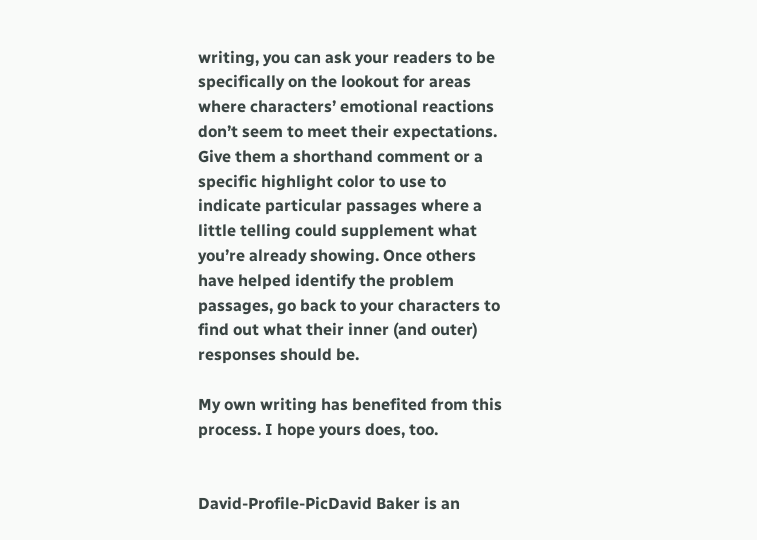writing, you can ask your readers to be specifically on the lookout for areas where characters’ emotional reactions don’t seem to meet their expectations. Give them a shorthand comment or a specific highlight color to use to indicate particular passages where a little telling could supplement what you’re already showing. Once others have helped identify the problem passages, go back to your characters to find out what their inner (and outer) responses should be.

My own writing has benefited from this process. I hope yours does, too.


David-Profile-PicDavid Baker is an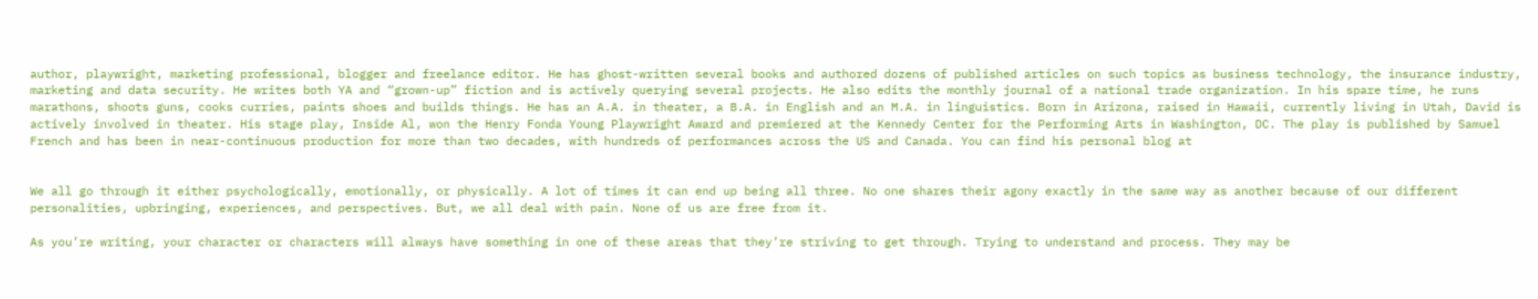author, playwright, marketing professional, blogger and freelance editor. He has ghost-written several books and authored dozens of published articles on such topics as business technology, the insurance industry, marketing and data security. He writes both YA and “grown-up” fiction and is actively querying several projects. He also edits the monthly journal of a national trade organization. In his spare time, he runs marathons, shoots guns, cooks curries, paints shoes and builds things. He has an A.A. in theater, a B.A. in English and an M.A. in linguistics. Born in Arizona, raised in Hawaii, currently living in Utah, David is actively involved in theater. His stage play, Inside Al, won the Henry Fonda Young Playwright Award and premiered at the Kennedy Center for the Performing Arts in Washington, DC. The play is published by Samuel French and has been in near-continuous production for more than two decades, with hundreds of performances across the US and Canada. You can find his personal blog at


We all go through it either psychologically, emotionally, or physically. A lot of times it can end up being all three. No one shares their agony exactly in the same way as another because of our different personalities, upbringing, experiences, and perspectives. But, we all deal with pain. None of us are free from it.

As you’re writing, your character or characters will always have something in one of these areas that they’re striving to get through. Trying to understand and process. They may be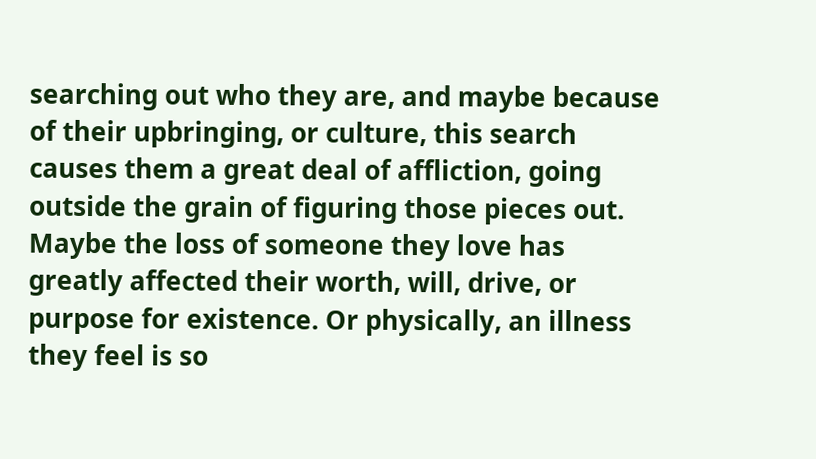searching out who they are, and maybe because of their upbringing, or culture, this search causes them a great deal of affliction, going outside the grain of figuring those pieces out. Maybe the loss of someone they love has greatly affected their worth, will, drive, or purpose for existence. Or physically, an illness they feel is so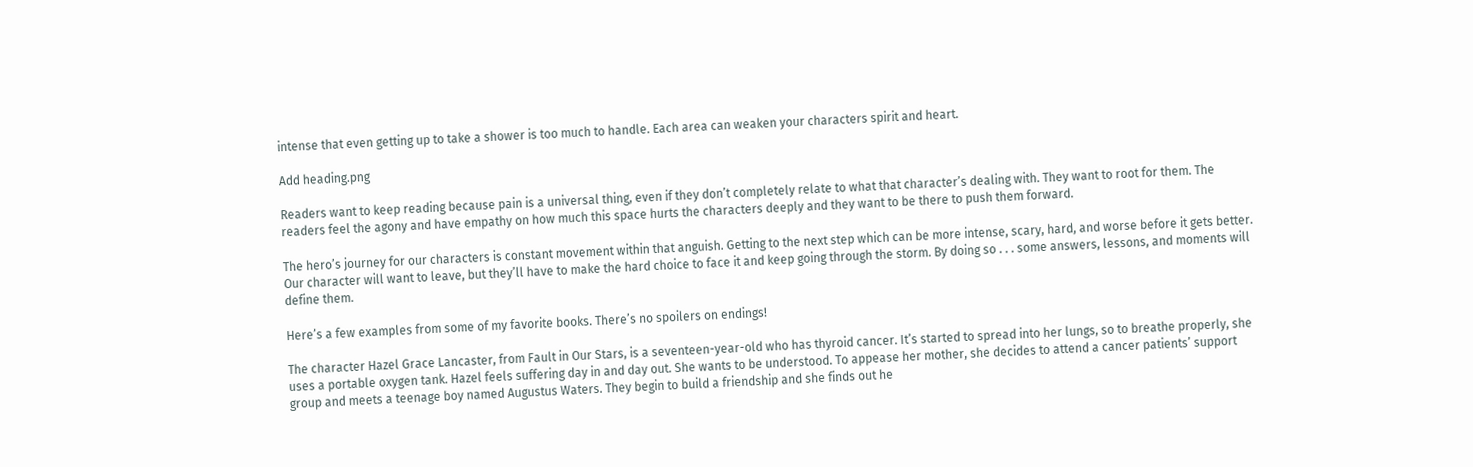intense that even getting up to take a shower is too much to handle. Each area can weaken your characters spirit and heart.

Add heading.png

Readers want to keep reading because pain is a universal thing, even if they don’t completely relate to what that character’s dealing with. They want to root for them. The readers feel the agony and have empathy on how much this space hurts the characters deeply and they want to be there to push them forward.

The hero’s journey for our characters is constant movement within that anguish. Getting to the next step which can be more intense, scary, hard, and worse before it gets better. Our character will want to leave, but they’ll have to make the hard choice to face it and keep going through the storm. By doing so . . . some answers, lessons, and moments will define them.

Here’s a few examples from some of my favorite books. There’s no spoilers on endings!

The character Hazel Grace Lancaster, from Fault in Our Stars, is a seventeen-year-old who has thyroid cancer. It’s started to spread into her lungs, so to breathe properly, she uses a portable oxygen tank. Hazel feels suffering day in and day out. She wants to be understood. To appease her mother, she decides to attend a cancer patients’ support group and meets a teenage boy named Augustus Waters. They begin to build a friendship and she finds out he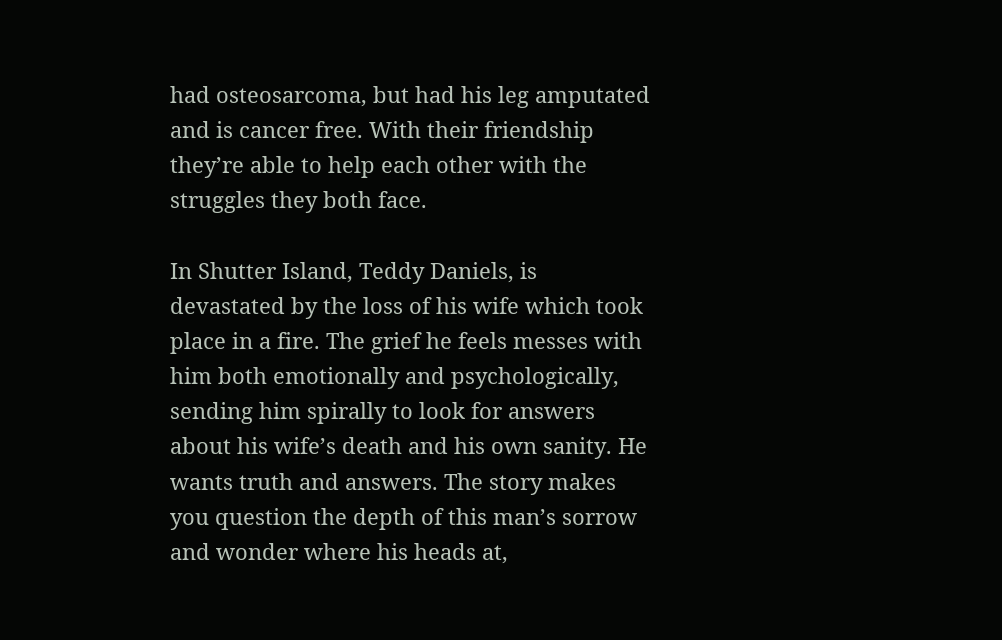had osteosarcoma, but had his leg amputated and is cancer free. With their friendship they’re able to help each other with the struggles they both face.

In Shutter Island, Teddy Daniels, is devastated by the loss of his wife which took place in a fire. The grief he feels messes with him both emotionally and psychologically, sending him spirally to look for answers about his wife’s death and his own sanity. He wants truth and answers. The story makes you question the depth of this man’s sorrow and wonder where his heads at,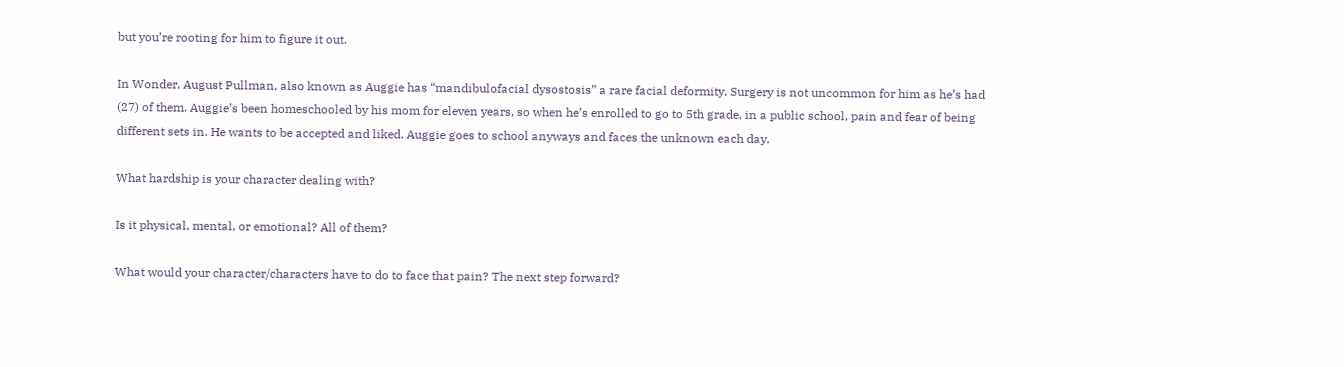but you’re rooting for him to figure it out.

In Wonder, August Pullman, also known as Auggie has “mandibulofacial dysostosis” a rare facial deformity. Surgery is not uncommon for him as he’s had (27) of them. Auggie’s been homeschooled by his mom for eleven years, so when he’s enrolled to go to 5th grade, in a public school, pain and fear of being different sets in. He wants to be accepted and liked. Auggie goes to school anyways and faces the unknown each day.

What hardship is your character dealing with?

Is it physical, mental, or emotional? All of them?

What would your character/characters have to do to face that pain? The next step forward?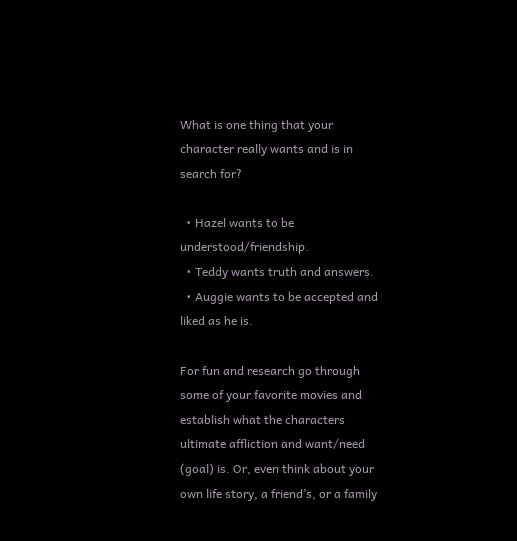What is one thing that your character really wants and is in search for?

  • Hazel wants to be understood/friendship.
  • Teddy wants truth and answers.
  • Auggie wants to be accepted and liked as he is.

For fun and research go through some of your favorite movies and establish what the characters ultimate affliction and want/need (goal) is. Or, even think about your own life story, a friend’s, or a family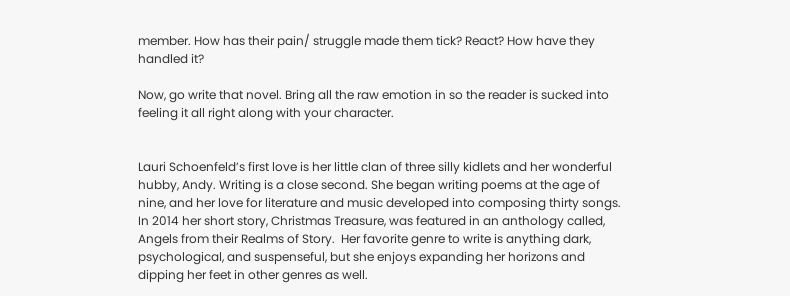member. How has their pain/ struggle made them tick? React? How have they handled it?

Now, go write that novel. Bring all the raw emotion in so the reader is sucked into feeling it all right along with your character.


Lauri Schoenfeld’s first love is her little clan of three silly kidlets and her wonderful hubby, Andy. Writing is a close second. She began writing poems at the age of nine, and her love for literature and music developed into composing thirty songs.  In 2014 her short story, Christmas Treasure, was featured in an anthology called, Angels from their Realms of Story.  Her favorite genre to write is anything dark, psychological, and suspenseful, but she enjoys expanding her horizons and dipping her feet in other genres as well.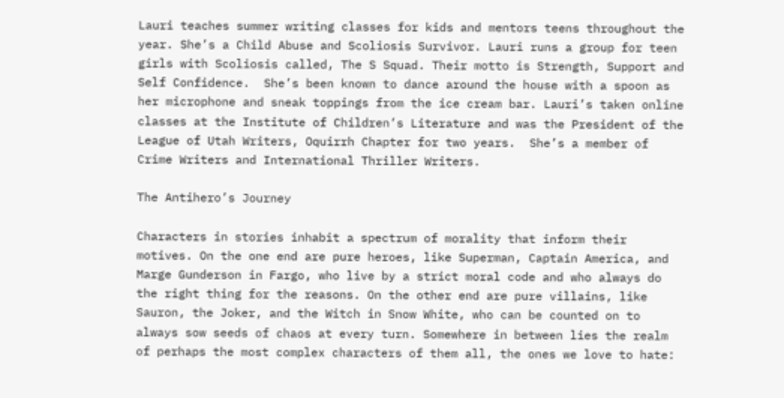Lauri teaches summer writing classes for kids and mentors teens throughout the year. She’s a Child Abuse and Scoliosis Survivor. Lauri runs a group for teen girls with Scoliosis called, The S Squad. Their motto is Strength, Support and Self Confidence.  She’s been known to dance around the house with a spoon as her microphone and sneak toppings from the ice cream bar. Lauri’s taken online classes at the Institute of Children’s Literature and was the President of the League of Utah Writers, Oquirrh Chapter for two years.  She’s a member of Crime Writers and International Thriller Writers.

The Antihero’s Journey

Characters in stories inhabit a spectrum of morality that inform their motives. On the one end are pure heroes, like Superman, Captain America, and Marge Gunderson in Fargo, who live by a strict moral code and who always do the right thing for the reasons. On the other end are pure villains, like Sauron, the Joker, and the Witch in Snow White, who can be counted on to always sow seeds of chaos at every turn. Somewhere in between lies the realm of perhaps the most complex characters of them all, the ones we love to hate: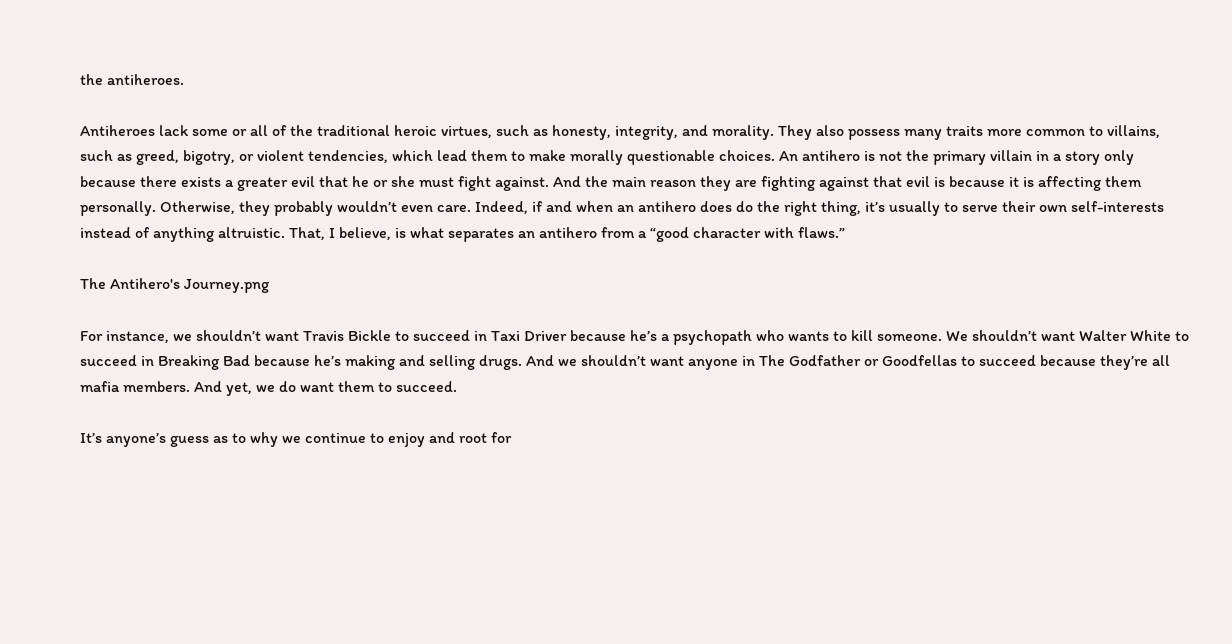the antiheroes.

Antiheroes lack some or all of the traditional heroic virtues, such as honesty, integrity, and morality. They also possess many traits more common to villains, such as greed, bigotry, or violent tendencies, which lead them to make morally questionable choices. An antihero is not the primary villain in a story only because there exists a greater evil that he or she must fight against. And the main reason they are fighting against that evil is because it is affecting them personally. Otherwise, they probably wouldn’t even care. Indeed, if and when an antihero does do the right thing, it’s usually to serve their own self-interests instead of anything altruistic. That, I believe, is what separates an antihero from a “good character with flaws.”

The Antihero's Journey.png

For instance, we shouldn’t want Travis Bickle to succeed in Taxi Driver because he’s a psychopath who wants to kill someone. We shouldn’t want Walter White to succeed in Breaking Bad because he’s making and selling drugs. And we shouldn’t want anyone in The Godfather or Goodfellas to succeed because they’re all mafia members. And yet, we do want them to succeed.

It’s anyone’s guess as to why we continue to enjoy and root for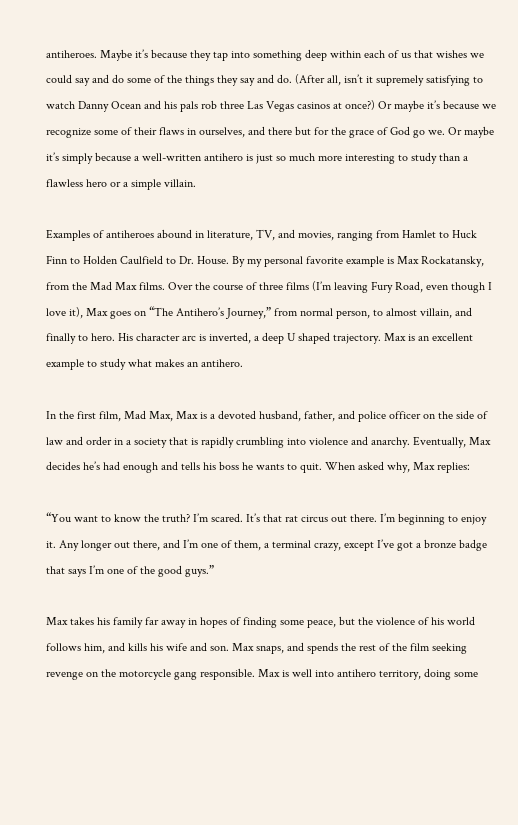antiheroes. Maybe it’s because they tap into something deep within each of us that wishes we could say and do some of the things they say and do. (After all, isn’t it supremely satisfying to watch Danny Ocean and his pals rob three Las Vegas casinos at once?) Or maybe it’s because we recognize some of their flaws in ourselves, and there but for the grace of God go we. Or maybe it’s simply because a well-written antihero is just so much more interesting to study than a flawless hero or a simple villain.

Examples of antiheroes abound in literature, TV, and movies, ranging from Hamlet to Huck Finn to Holden Caulfield to Dr. House. By my personal favorite example is Max Rockatansky, from the Mad Max films. Over the course of three films (I’m leaving Fury Road, even though I love it), Max goes on “The Antihero’s Journey,” from normal person, to almost villain, and finally to hero. His character arc is inverted, a deep U shaped trajectory. Max is an excellent example to study what makes an antihero.

In the first film, Mad Max, Max is a devoted husband, father, and police officer on the side of law and order in a society that is rapidly crumbling into violence and anarchy. Eventually, Max decides he’s had enough and tells his boss he wants to quit. When asked why, Max replies:

“You want to know the truth? I’m scared. It’s that rat circus out there. I’m beginning to enjoy it. Any longer out there, and I’m one of them, a terminal crazy, except I’ve got a bronze badge that says I’m one of the good guys.”

Max takes his family far away in hopes of finding some peace, but the violence of his world follows him, and kills his wife and son. Max snaps, and spends the rest of the film seeking revenge on the motorcycle gang responsible. Max is well into antihero territory, doing some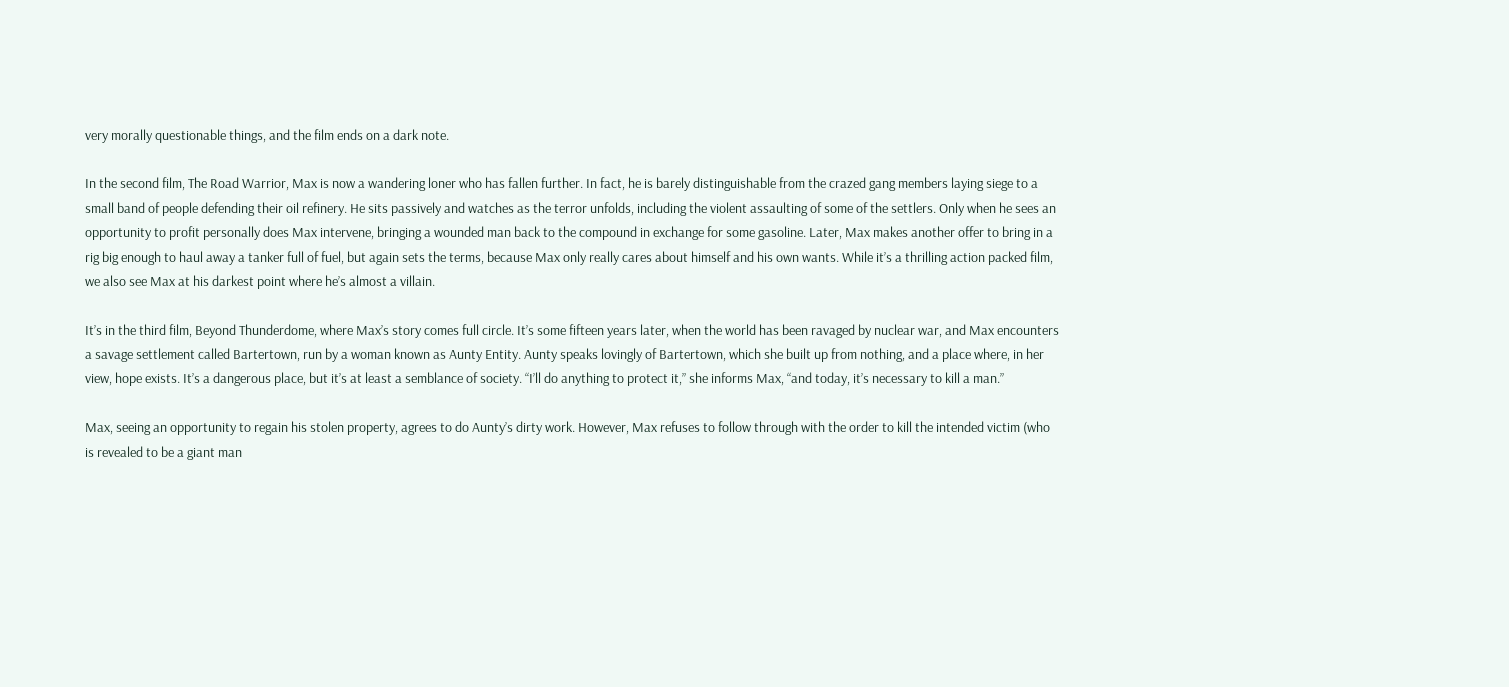very morally questionable things, and the film ends on a dark note.

In the second film, The Road Warrior, Max is now a wandering loner who has fallen further. In fact, he is barely distinguishable from the crazed gang members laying siege to a small band of people defending their oil refinery. He sits passively and watches as the terror unfolds, including the violent assaulting of some of the settlers. Only when he sees an opportunity to profit personally does Max intervene, bringing a wounded man back to the compound in exchange for some gasoline. Later, Max makes another offer to bring in a rig big enough to haul away a tanker full of fuel, but again sets the terms, because Max only really cares about himself and his own wants. While it’s a thrilling action packed film, we also see Max at his darkest point where he’s almost a villain.

It’s in the third film, Beyond Thunderdome, where Max’s story comes full circle. It’s some fifteen years later, when the world has been ravaged by nuclear war, and Max encounters a savage settlement called Bartertown, run by a woman known as Aunty Entity. Aunty speaks lovingly of Bartertown, which she built up from nothing, and a place where, in her view, hope exists. It’s a dangerous place, but it’s at least a semblance of society. “I’ll do anything to protect it,” she informs Max, “and today, it’s necessary to kill a man.”

Max, seeing an opportunity to regain his stolen property, agrees to do Aunty’s dirty work. However, Max refuses to follow through with the order to kill the intended victim (who is revealed to be a giant man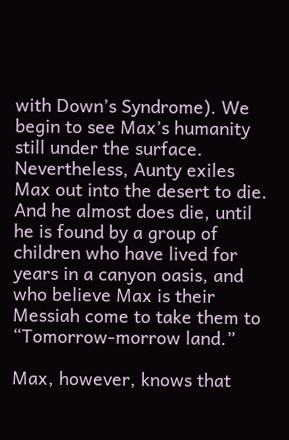with Down’s Syndrome). We begin to see Max’s humanity still under the surface. Nevertheless, Aunty exiles Max out into the desert to die. And he almost does die, until he is found by a group of children who have lived for years in a canyon oasis, and who believe Max is their Messiah come to take them to “Tomorrow-morrow land.”

Max, however, knows that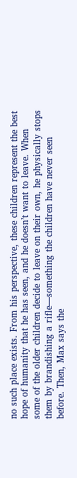no such place exists. From his perspective, these children represent the best hope of humanity that he has seen, and he doesn’t want to leave. When some of the older children decide to leave on their own, he physically stops them by brandishing a rifle—something the children have never seen before. Then, Max says the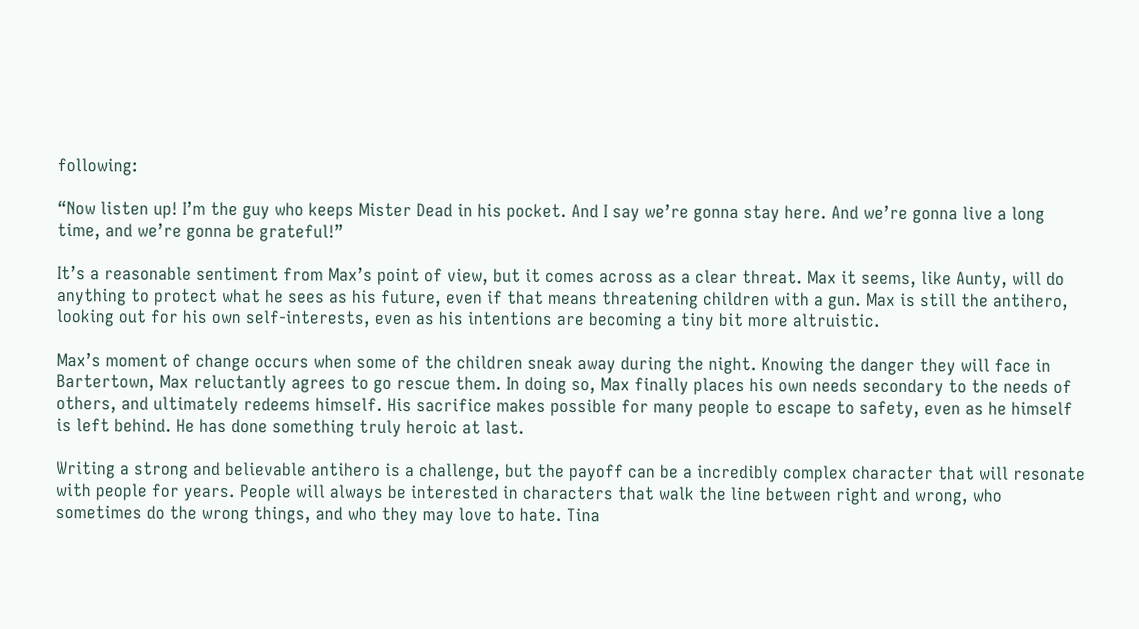following:

“Now listen up! I’m the guy who keeps Mister Dead in his pocket. And I say we’re gonna stay here. And we’re gonna live a long time, and we’re gonna be grateful!”

It’s a reasonable sentiment from Max’s point of view, but it comes across as a clear threat. Max it seems, like Aunty, will do anything to protect what he sees as his future, even if that means threatening children with a gun. Max is still the antihero, looking out for his own self-interests, even as his intentions are becoming a tiny bit more altruistic.

Max’s moment of change occurs when some of the children sneak away during the night. Knowing the danger they will face in Bartertown, Max reluctantly agrees to go rescue them. In doing so, Max finally places his own needs secondary to the needs of others, and ultimately redeems himself. His sacrifice makes possible for many people to escape to safety, even as he himself is left behind. He has done something truly heroic at last.

Writing a strong and believable antihero is a challenge, but the payoff can be a incredibly complex character that will resonate with people for years. People will always be interested in characters that walk the line between right and wrong, who sometimes do the wrong things, and who they may love to hate. Tina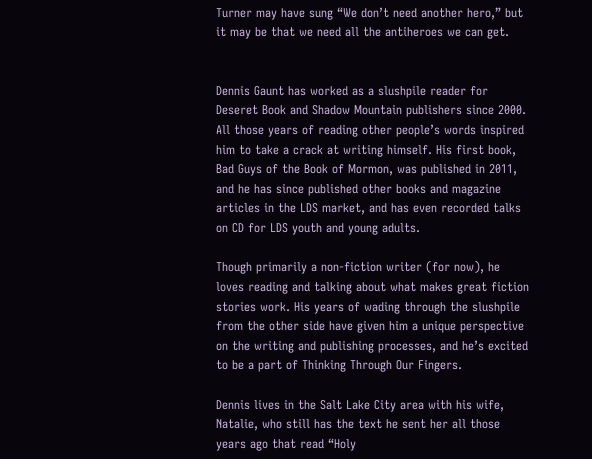Turner may have sung “We don’t need another hero,” but it may be that we need all the antiheroes we can get.


Dennis Gaunt has worked as a slushpile reader for Deseret Book and Shadow Mountain publishers since 2000. All those years of reading other people’s words inspired him to take a crack at writing himself. His first book, Bad Guys of the Book of Mormon, was published in 2011, and he has since published other books and magazine articles in the LDS market, and has even recorded talks on CD for LDS youth and young adults.

Though primarily a non-fiction writer (for now), he loves reading and talking about what makes great fiction stories work. His years of wading through the slushpile from the other side have given him a unique perspective on the writing and publishing processes, and he’s excited to be a part of Thinking Through Our Fingers.

Dennis lives in the Salt Lake City area with his wife, Natalie, who still has the text he sent her all those years ago that read “Holy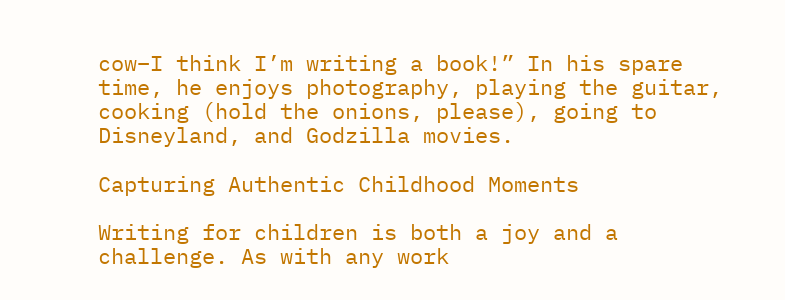cow–I think I’m writing a book!” In his spare time, he enjoys photography, playing the guitar, cooking (hold the onions, please), going to Disneyland, and Godzilla movies.

Capturing Authentic Childhood Moments

Writing for children is both a joy and a challenge. As with any work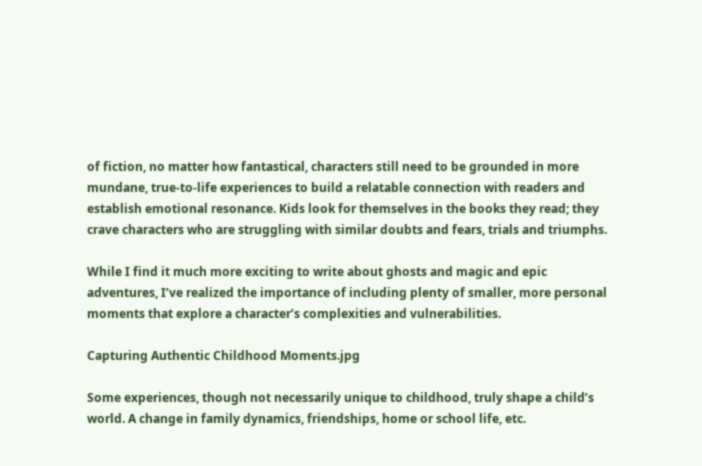of fiction, no matter how fantastical, characters still need to be grounded in more mundane, true-to-life experiences to build a relatable connection with readers and establish emotional resonance. Kids look for themselves in the books they read; they crave characters who are struggling with similar doubts and fears, trials and triumphs.

While I find it much more exciting to write about ghosts and magic and epic adventures, I’ve realized the importance of including plenty of smaller, more personal moments that explore a character’s complexities and vulnerabilities.

Capturing Authentic Childhood Moments.jpg

Some experiences, though not necessarily unique to childhood, truly shape a child’s world. A change in family dynamics, friendships, home or school life, etc.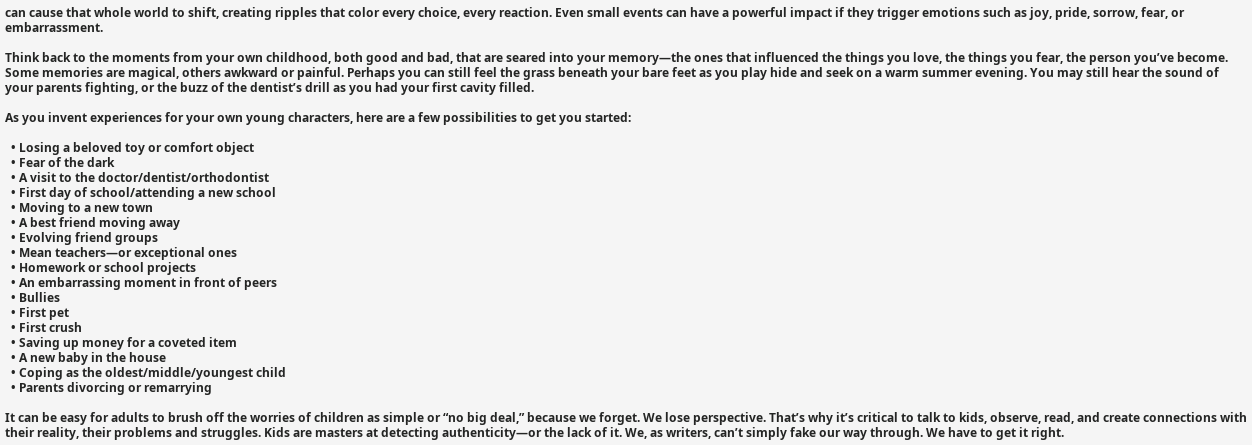can cause that whole world to shift, creating ripples that color every choice, every reaction. Even small events can have a powerful impact if they trigger emotions such as joy, pride, sorrow, fear, or embarrassment.

Think back to the moments from your own childhood, both good and bad, that are seared into your memory—the ones that influenced the things you love, the things you fear, the person you’ve become. Some memories are magical, others awkward or painful. Perhaps you can still feel the grass beneath your bare feet as you play hide and seek on a warm summer evening. You may still hear the sound of your parents fighting, or the buzz of the dentist’s drill as you had your first cavity filled.

As you invent experiences for your own young characters, here are a few possibilities to get you started:

  • Losing a beloved toy or comfort object
  • Fear of the dark
  • A visit to the doctor/dentist/orthodontist
  • First day of school/attending a new school
  • Moving to a new town
  • A best friend moving away
  • Evolving friend groups
  • Mean teachers—or exceptional ones
  • Homework or school projects
  • An embarrassing moment in front of peers
  • Bullies
  • First pet
  • First crush
  • Saving up money for a coveted item
  • A new baby in the house
  • Coping as the oldest/middle/youngest child
  • Parents divorcing or remarrying

It can be easy for adults to brush off the worries of children as simple or “no big deal,” because we forget. We lose perspective. That’s why it’s critical to talk to kids, observe, read, and create connections with their reality, their problems and struggles. Kids are masters at detecting authenticity—or the lack of it. We, as writers, can’t simply fake our way through. We have to get it right.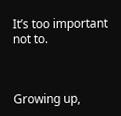It’s too important not to.



Growing up,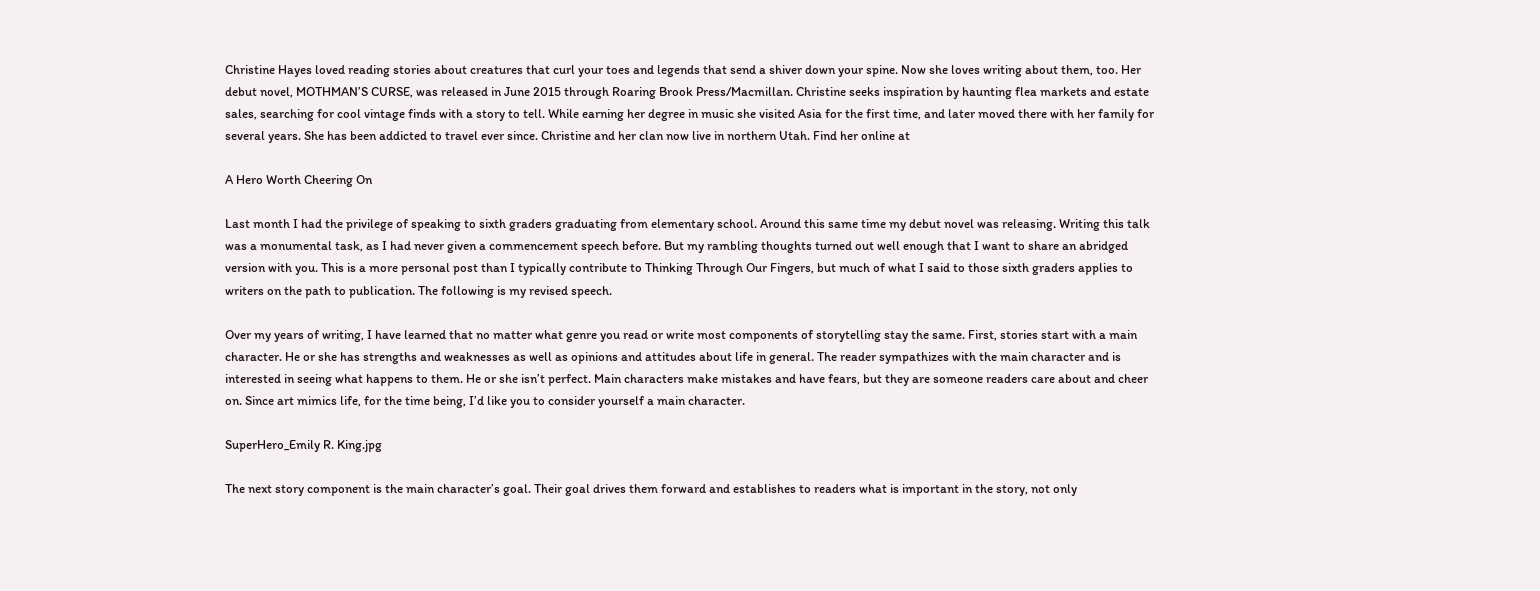Christine Hayes loved reading stories about creatures that curl your toes and legends that send a shiver down your spine. Now she loves writing about them, too. Her debut novel, MOTHMAN’S CURSE, was released in June 2015 through Roaring Brook Press/Macmillan. Christine seeks inspiration by haunting flea markets and estate sales, searching for cool vintage finds with a story to tell. While earning her degree in music she visited Asia for the first time, and later moved there with her family for several years. She has been addicted to travel ever since. Christine and her clan now live in northern Utah. Find her online at

A Hero Worth Cheering On

Last month I had the privilege of speaking to sixth graders graduating from elementary school. Around this same time my debut novel was releasing. Writing this talk was a monumental task, as I had never given a commencement speech before. But my rambling thoughts turned out well enough that I want to share an abridged version with you. This is a more personal post than I typically contribute to Thinking Through Our Fingers, but much of what I said to those sixth graders applies to writers on the path to publication. The following is my revised speech.

Over my years of writing, I have learned that no matter what genre you read or write most components of storytelling stay the same. First, stories start with a main character. He or she has strengths and weaknesses as well as opinions and attitudes about life in general. The reader sympathizes with the main character and is interested in seeing what happens to them. He or she isn’t perfect. Main characters make mistakes and have fears, but they are someone readers care about and cheer on. Since art mimics life, for the time being, I’d like you to consider yourself a main character.

SuperHero_Emily R. King.jpg

The next story component is the main character’s goal. Their goal drives them forward and establishes to readers what is important in the story, not only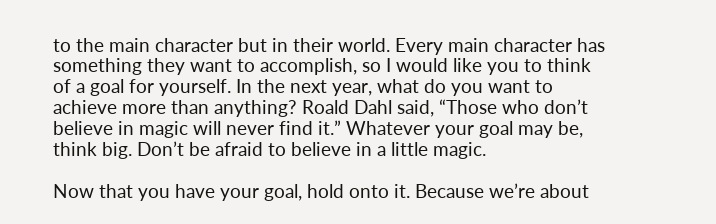to the main character but in their world. Every main character has something they want to accomplish, so I would like you to think of a goal for yourself. In the next year, what do you want to achieve more than anything? Roald Dahl said, “Those who don’t believe in magic will never find it.” Whatever your goal may be, think big. Don’t be afraid to believe in a little magic.

Now that you have your goal, hold onto it. Because we’re about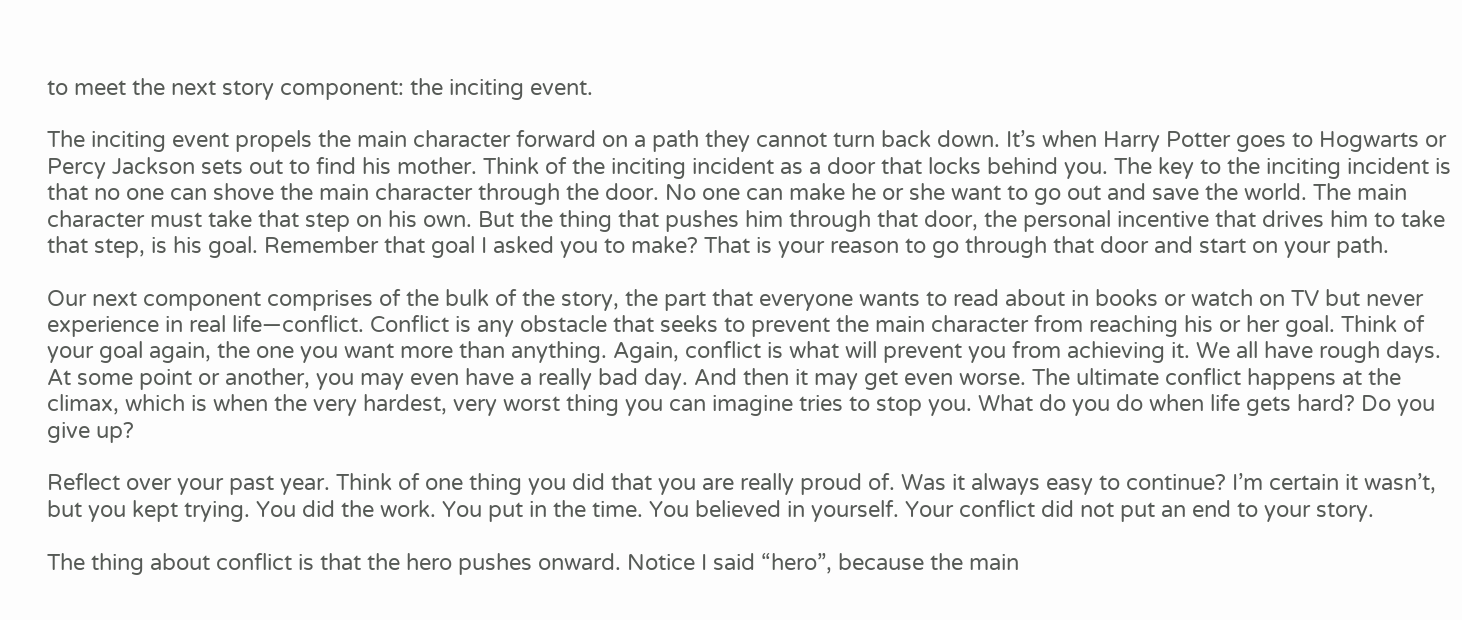to meet the next story component: the inciting event.

The inciting event propels the main character forward on a path they cannot turn back down. It’s when Harry Potter goes to Hogwarts or Percy Jackson sets out to find his mother. Think of the inciting incident as a door that locks behind you. The key to the inciting incident is that no one can shove the main character through the door. No one can make he or she want to go out and save the world. The main character must take that step on his own. But the thing that pushes him through that door, the personal incentive that drives him to take that step, is his goal. Remember that goal I asked you to make? That is your reason to go through that door and start on your path.

Our next component comprises of the bulk of the story, the part that everyone wants to read about in books or watch on TV but never experience in real life—conflict. Conflict is any obstacle that seeks to prevent the main character from reaching his or her goal. Think of your goal again, the one you want more than anything. Again, conflict is what will prevent you from achieving it. We all have rough days. At some point or another, you may even have a really bad day. And then it may get even worse. The ultimate conflict happens at the climax, which is when the very hardest, very worst thing you can imagine tries to stop you. What do you do when life gets hard? Do you give up?

Reflect over your past year. Think of one thing you did that you are really proud of. Was it always easy to continue? I’m certain it wasn’t, but you kept trying. You did the work. You put in the time. You believed in yourself. Your conflict did not put an end to your story.

The thing about conflict is that the hero pushes onward. Notice I said “hero”, because the main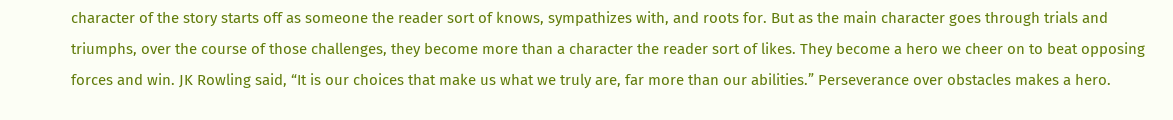character of the story starts off as someone the reader sort of knows, sympathizes with, and roots for. But as the main character goes through trials and triumphs, over the course of those challenges, they become more than a character the reader sort of likes. They become a hero we cheer on to beat opposing forces and win. JK Rowling said, “It is our choices that make us what we truly are, far more than our abilities.” Perseverance over obstacles makes a hero.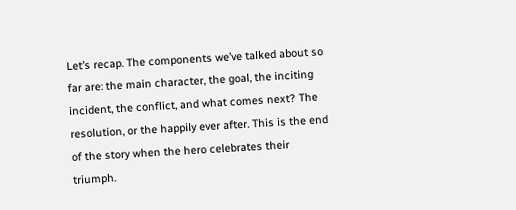Let’s recap. The components we’ve talked about so far are: the main character, the goal, the inciting incident, the conflict, and what comes next? The resolution, or the happily ever after. This is the end of the story when the hero celebrates their triumph.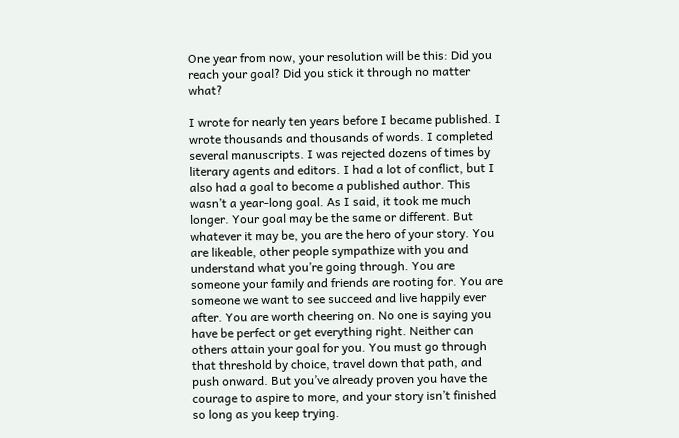One year from now, your resolution will be this: Did you reach your goal? Did you stick it through no matter what?

I wrote for nearly ten years before I became published. I wrote thousands and thousands of words. I completed several manuscripts. I was rejected dozens of times by literary agents and editors. I had a lot of conflict, but I also had a goal to become a published author. This wasn’t a year-long goal. As I said, it took me much longer. Your goal may be the same or different. But whatever it may be, you are the hero of your story. You are likeable, other people sympathize with you and understand what you’re going through. You are someone your family and friends are rooting for. You are someone we want to see succeed and live happily ever after. You are worth cheering on. No one is saying you have be perfect or get everything right. Neither can others attain your goal for you. You must go through that threshold by choice, travel down that path, and push onward. But you’ve already proven you have the courage to aspire to more, and your story isn’t finished so long as you keep trying.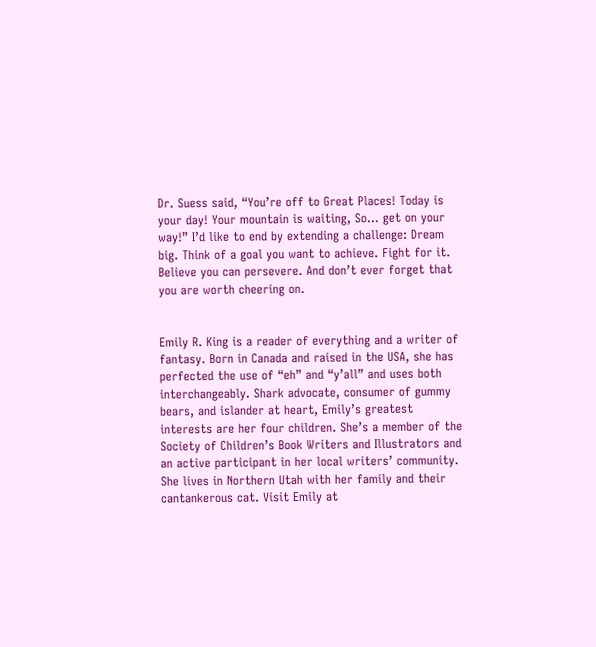Dr. Suess said, “You’re off to Great Places! Today is your day! Your mountain is waiting, So… get on your way!” I’d like to end by extending a challenge: Dream big. Think of a goal you want to achieve. Fight for it. Believe you can persevere. And don’t ever forget that you are worth cheering on.


Emily R. King is a reader of everything and a writer of fantasy. Born in Canada and raised in the USA, she has perfected the use of “eh” and “y’all” and uses both interchangeably. Shark advocate, consumer of gummy bears, and islander at heart, Emily’s greatest interests are her four children. She’s a member of the Society of Children’s Book Writers and Illustrators and an active participant in her local writers’ community. She lives in Northern Utah with her family and their cantankerous cat. Visit Emily at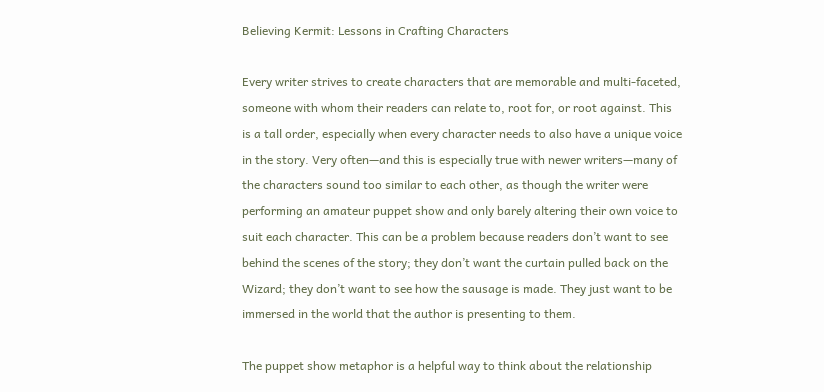Believing Kermit: Lessons in Crafting Characters

Every writer strives to create characters that are memorable and multi-faceted, someone with whom their readers can relate to, root for, or root against. This is a tall order, especially when every character needs to also have a unique voice in the story. Very often—and this is especially true with newer writers—many of the characters sound too similar to each other, as though the writer were performing an amateur puppet show and only barely altering their own voice to suit each character. This can be a problem because readers don’t want to see behind the scenes of the story; they don’t want the curtain pulled back on the Wizard; they don’t want to see how the sausage is made. They just want to be immersed in the world that the author is presenting to them.

The puppet show metaphor is a helpful way to think about the relationship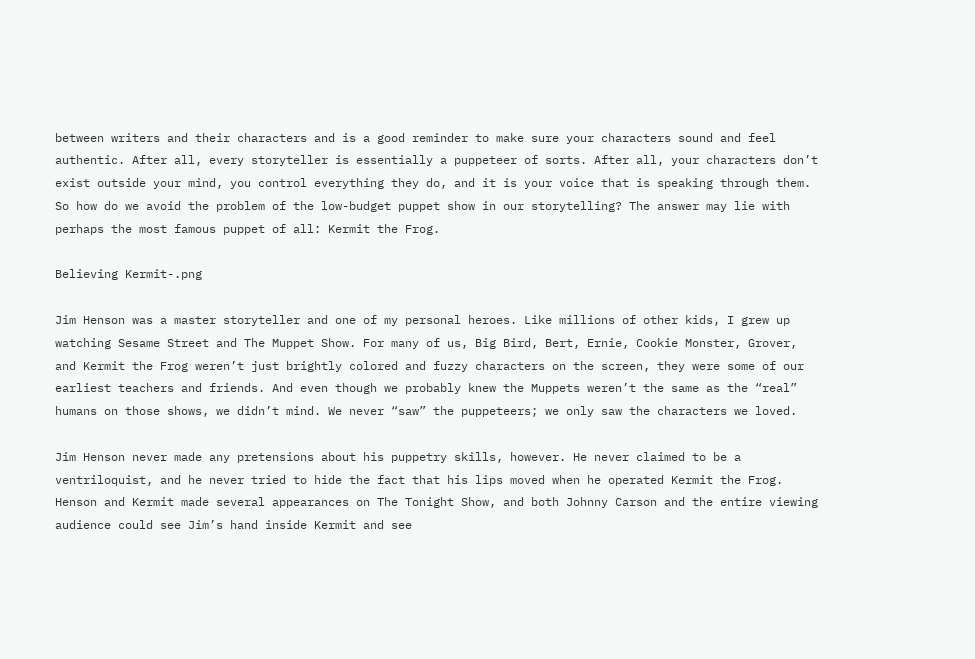between writers and their characters and is a good reminder to make sure your characters sound and feel authentic. After all, every storyteller is essentially a puppeteer of sorts. After all, your characters don’t exist outside your mind, you control everything they do, and it is your voice that is speaking through them. So how do we avoid the problem of the low-budget puppet show in our storytelling? The answer may lie with perhaps the most famous puppet of all: Kermit the Frog.

Believing Kermit-.png

Jim Henson was a master storyteller and one of my personal heroes. Like millions of other kids, I grew up watching Sesame Street and The Muppet Show. For many of us, Big Bird, Bert, Ernie, Cookie Monster, Grover, and Kermit the Frog weren’t just brightly colored and fuzzy characters on the screen, they were some of our earliest teachers and friends. And even though we probably knew the Muppets weren’t the same as the “real” humans on those shows, we didn’t mind. We never “saw” the puppeteers; we only saw the characters we loved.

Jim Henson never made any pretensions about his puppetry skills, however. He never claimed to be a ventriloquist, and he never tried to hide the fact that his lips moved when he operated Kermit the Frog. Henson and Kermit made several appearances on The Tonight Show, and both Johnny Carson and the entire viewing audience could see Jim’s hand inside Kermit and see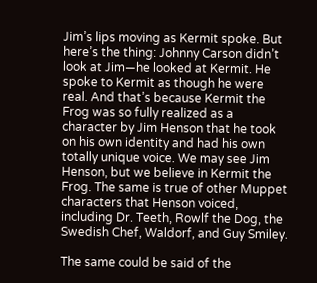Jim’s lips moving as Kermit spoke. But here’s the thing: Johnny Carson didn’t look at Jim—he looked at Kermit. He spoke to Kermit as though he were real. And that’s because Kermit the Frog was so fully realized as a character by Jim Henson that he took on his own identity and had his own totally unique voice. We may see Jim Henson, but we believe in Kermit the Frog. The same is true of other Muppet characters that Henson voiced, including Dr. Teeth, Rowlf the Dog, the Swedish Chef, Waldorf, and Guy Smiley.

The same could be said of the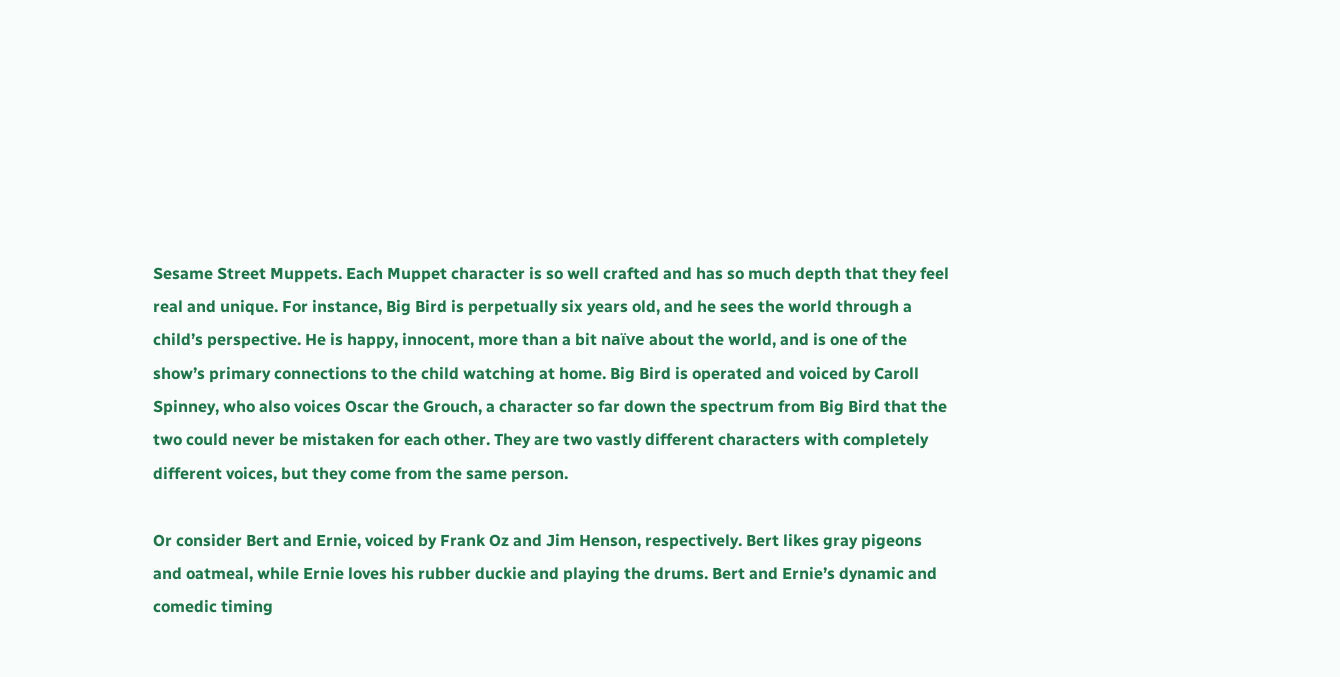Sesame Street Muppets. Each Muppet character is so well crafted and has so much depth that they feel real and unique. For instance, Big Bird is perpetually six years old, and he sees the world through a child’s perspective. He is happy, innocent, more than a bit naïve about the world, and is one of the show’s primary connections to the child watching at home. Big Bird is operated and voiced by Caroll Spinney, who also voices Oscar the Grouch, a character so far down the spectrum from Big Bird that the two could never be mistaken for each other. They are two vastly different characters with completely different voices, but they come from the same person.

Or consider Bert and Ernie, voiced by Frank Oz and Jim Henson, respectively. Bert likes gray pigeons and oatmeal, while Ernie loves his rubber duckie and playing the drums. Bert and Ernie’s dynamic and comedic timing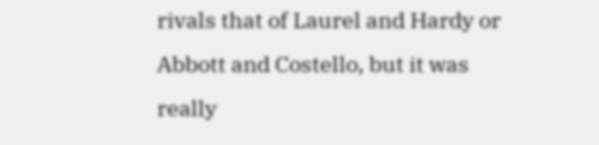rivals that of Laurel and Hardy or Abbott and Costello, but it was really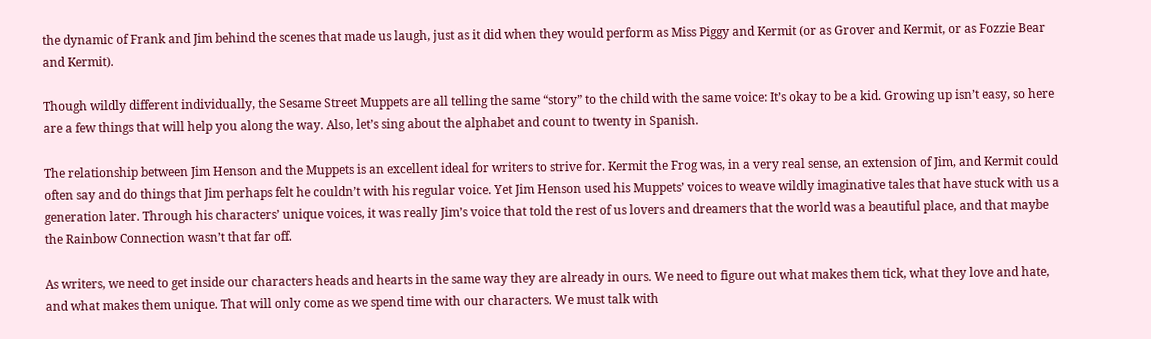the dynamic of Frank and Jim behind the scenes that made us laugh, just as it did when they would perform as Miss Piggy and Kermit (or as Grover and Kermit, or as Fozzie Bear and Kermit).

Though wildly different individually, the Sesame Street Muppets are all telling the same “story” to the child with the same voice: It’s okay to be a kid. Growing up isn’t easy, so here are a few things that will help you along the way. Also, let’s sing about the alphabet and count to twenty in Spanish.

The relationship between Jim Henson and the Muppets is an excellent ideal for writers to strive for. Kermit the Frog was, in a very real sense, an extension of Jim, and Kermit could often say and do things that Jim perhaps felt he couldn’t with his regular voice. Yet Jim Henson used his Muppets’ voices to weave wildly imaginative tales that have stuck with us a generation later. Through his characters’ unique voices, it was really Jim’s voice that told the rest of us lovers and dreamers that the world was a beautiful place, and that maybe the Rainbow Connection wasn’t that far off.

As writers, we need to get inside our characters heads and hearts in the same way they are already in ours. We need to figure out what makes them tick, what they love and hate, and what makes them unique. That will only come as we spend time with our characters. We must talk with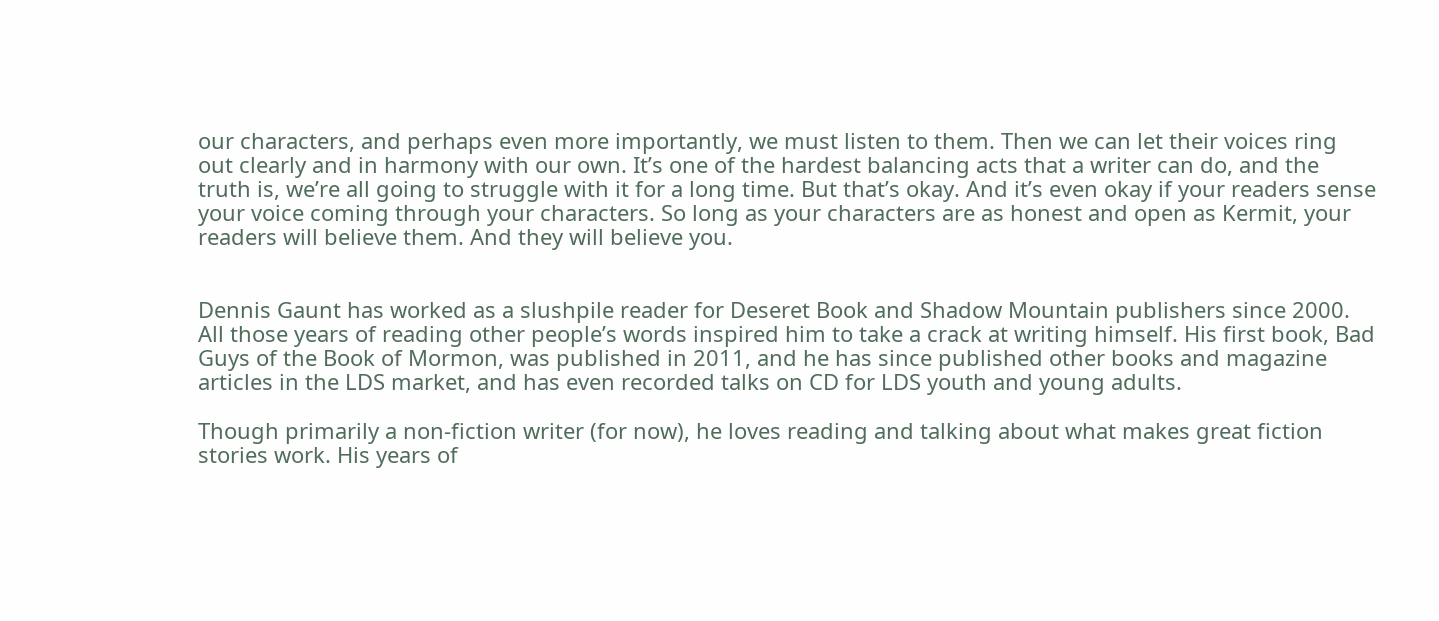our characters, and perhaps even more importantly, we must listen to them. Then we can let their voices ring out clearly and in harmony with our own. It’s one of the hardest balancing acts that a writer can do, and the truth is, we’re all going to struggle with it for a long time. But that’s okay. And it’s even okay if your readers sense your voice coming through your characters. So long as your characters are as honest and open as Kermit, your readers will believe them. And they will believe you.


Dennis Gaunt has worked as a slushpile reader for Deseret Book and Shadow Mountain publishers since 2000. All those years of reading other people’s words inspired him to take a crack at writing himself. His first book, Bad Guys of the Book of Mormon, was published in 2011, and he has since published other books and magazine articles in the LDS market, and has even recorded talks on CD for LDS youth and young adults.

Though primarily a non-fiction writer (for now), he loves reading and talking about what makes great fiction stories work. His years of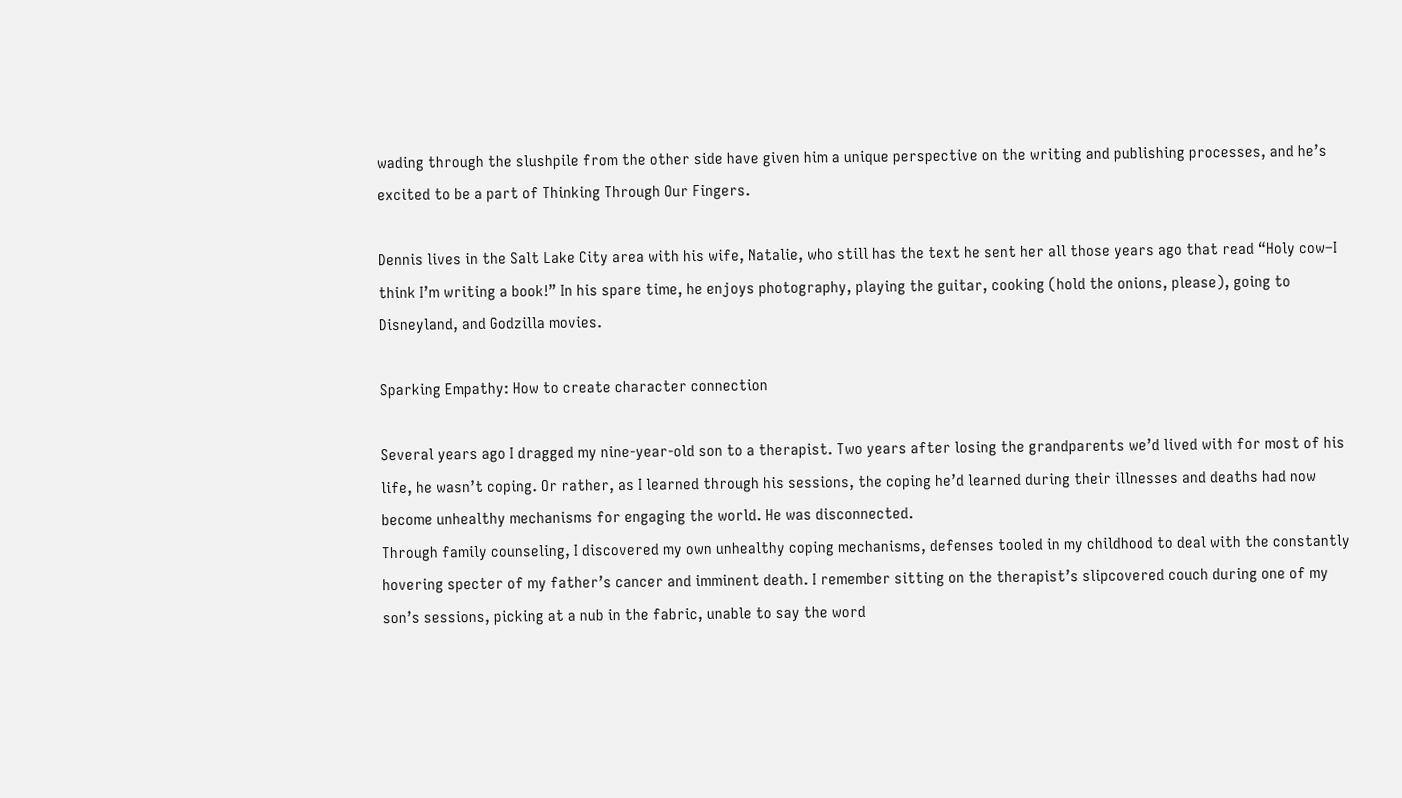wading through the slushpile from the other side have given him a unique perspective on the writing and publishing processes, and he’s excited to be a part of Thinking Through Our Fingers.

Dennis lives in the Salt Lake City area with his wife, Natalie, who still has the text he sent her all those years ago that read “Holy cow–I think I’m writing a book!” In his spare time, he enjoys photography, playing the guitar, cooking (hold the onions, please), going to Disneyland, and Godzilla movies.

Sparking Empathy: How to create character connection

Several years ago I dragged my nine-year-old son to a therapist. Two years after losing the grandparents we’d lived with for most of his life, he wasn’t coping. Or rather, as I learned through his sessions, the coping he’d learned during their illnesses and deaths had now become unhealthy mechanisms for engaging the world. He was disconnected.
Through family counseling, I discovered my own unhealthy coping mechanisms, defenses tooled in my childhood to deal with the constantly hovering specter of my father’s cancer and imminent death. I remember sitting on the therapist’s slipcovered couch during one of my son’s sessions, picking at a nub in the fabric, unable to say the word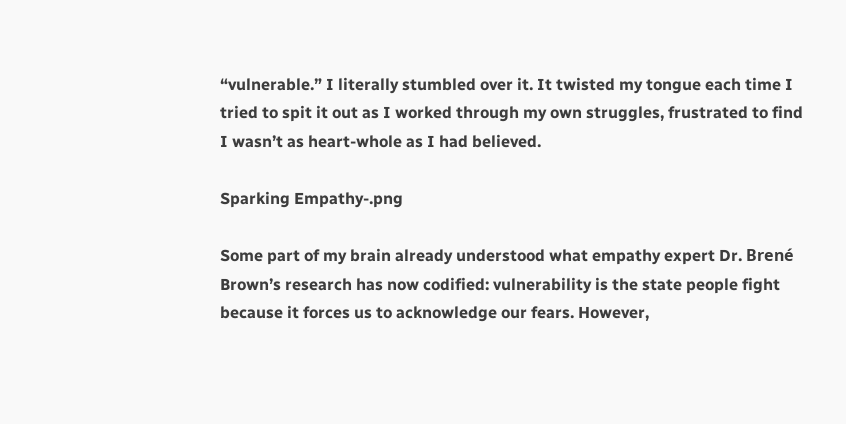“vulnerable.” I literally stumbled over it. It twisted my tongue each time I tried to spit it out as I worked through my own struggles, frustrated to find I wasn’t as heart-whole as I had believed.

Sparking Empathy-.png

Some part of my brain already understood what empathy expert Dr. Brené Brown’s research has now codified: vulnerability is the state people fight because it forces us to acknowledge our fears. However,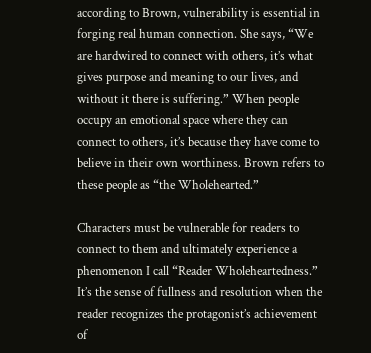according to Brown, vulnerability is essential in forging real human connection. She says, “We are hardwired to connect with others, it’s what gives purpose and meaning to our lives, and without it there is suffering.” When people occupy an emotional space where they can connect to others, it’s because they have come to believe in their own worthiness. Brown refers to these people as “the Wholehearted.”

Characters must be vulnerable for readers to connect to them and ultimately experience a phenomenon I call “Reader Wholeheartedness.” It’s the sense of fullness and resolution when the reader recognizes the protagonist’s achievement of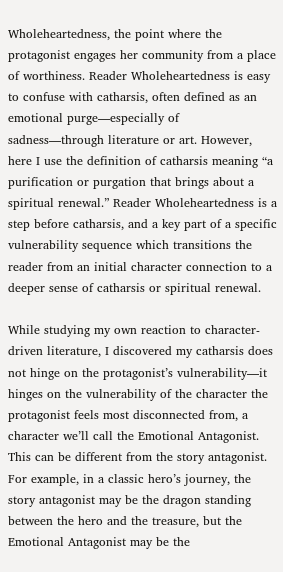Wholeheartedness, the point where the protagonist engages her community from a place of worthiness. Reader Wholeheartedness is easy to confuse with catharsis, often defined as an emotional purge—especially of sadness—through literature or art. However, here I use the definition of catharsis meaning “a purification or purgation that brings about a spiritual renewal.” Reader Wholeheartedness is a step before catharsis, and a key part of a specific vulnerability sequence which transitions the reader from an initial character connection to a deeper sense of catharsis or spiritual renewal.

While studying my own reaction to character-driven literature, I discovered my catharsis does not hinge on the protagonist’s vulnerability—it hinges on the vulnerability of the character the protagonist feels most disconnected from, a character we’ll call the Emotional Antagonist. This can be different from the story antagonist. For example, in a classic hero’s journey, the story antagonist may be the dragon standing between the hero and the treasure, but the Emotional Antagonist may be the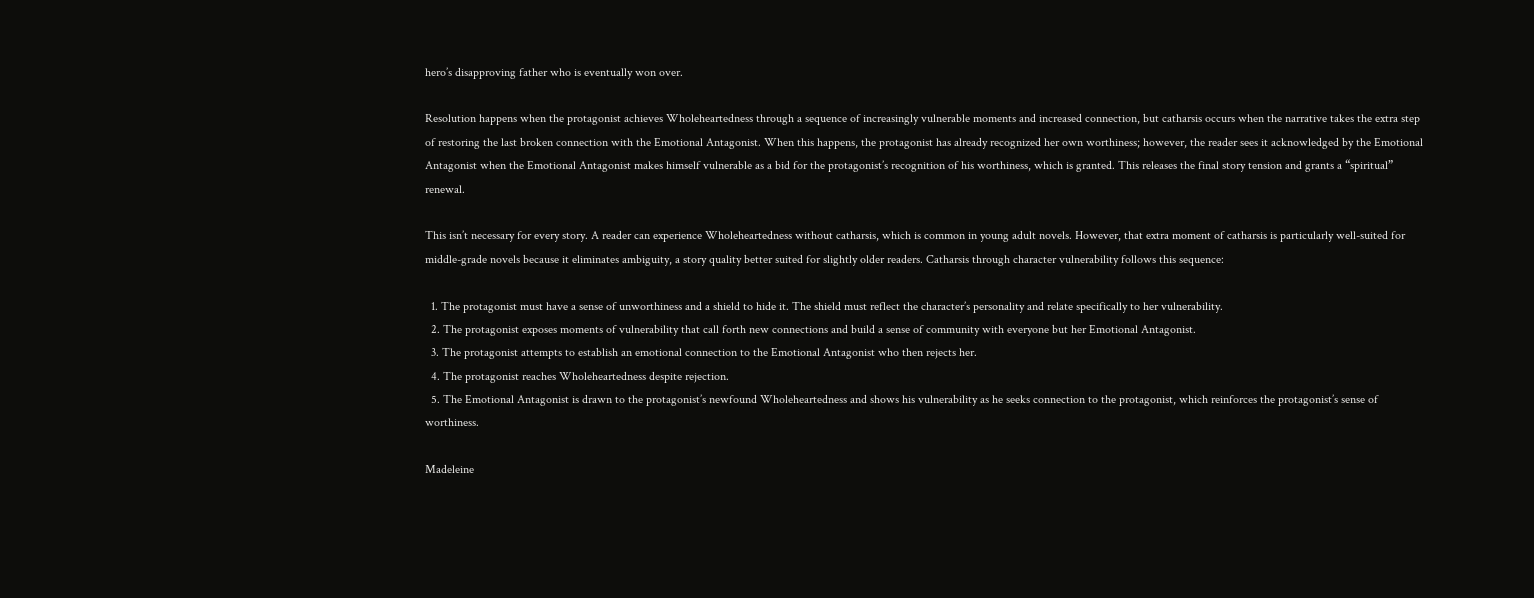hero’s disapproving father who is eventually won over.

Resolution happens when the protagonist achieves Wholeheartedness through a sequence of increasingly vulnerable moments and increased connection, but catharsis occurs when the narrative takes the extra step of restoring the last broken connection with the Emotional Antagonist. When this happens, the protagonist has already recognized her own worthiness; however, the reader sees it acknowledged by the Emotional Antagonist when the Emotional Antagonist makes himself vulnerable as a bid for the protagonist’s recognition of his worthiness, which is granted. This releases the final story tension and grants a “spiritual” renewal.

This isn’t necessary for every story. A reader can experience Wholeheartedness without catharsis, which is common in young adult novels. However, that extra moment of catharsis is particularly well-suited for middle-grade novels because it eliminates ambiguity, a story quality better suited for slightly older readers. Catharsis through character vulnerability follows this sequence:

  1. The protagonist must have a sense of unworthiness and a shield to hide it. The shield must reflect the character’s personality and relate specifically to her vulnerability.
  2. The protagonist exposes moments of vulnerability that call forth new connections and build a sense of community with everyone but her Emotional Antagonist.
  3. The protagonist attempts to establish an emotional connection to the Emotional Antagonist who then rejects her.
  4. The protagonist reaches Wholeheartedness despite rejection.
  5. The Emotional Antagonist is drawn to the protagonist’s newfound Wholeheartedness and shows his vulnerability as he seeks connection to the protagonist, which reinforces the protagonist’s sense of worthiness.

Madeleine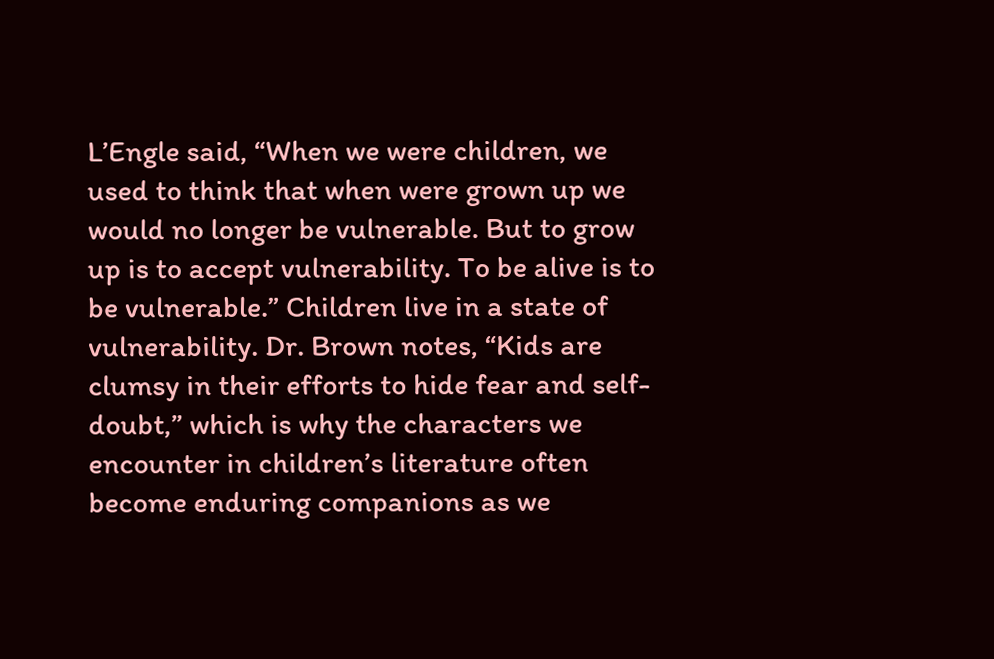L’Engle said, “When we were children, we used to think that when were grown up we would no longer be vulnerable. But to grow up is to accept vulnerability. To be alive is to be vulnerable.” Children live in a state of vulnerability. Dr. Brown notes, “Kids are clumsy in their efforts to hide fear and self-doubt,” which is why the characters we encounter in children’s literature often become enduring companions as we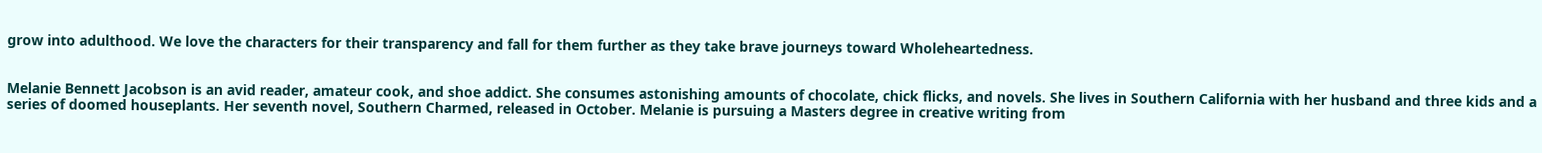grow into adulthood. We love the characters for their transparency and fall for them further as they take brave journeys toward Wholeheartedness.


Melanie Bennett Jacobson is an avid reader, amateur cook, and shoe addict. She consumes astonishing amounts of chocolate, chick flicks, and novels. She lives in Southern California with her husband and three kids and a series of doomed houseplants. Her seventh novel, Southern Charmed, released in October. Melanie is pursuing a Masters degree in creative writing from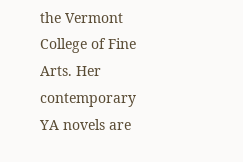the Vermont College of Fine Arts. Her contemporary YA novels are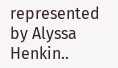represented by Alyssa Henkin..